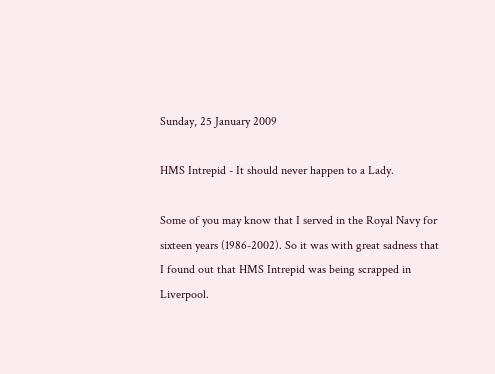Sunday, 25 January 2009

HMS Intrepid - It should never happen to a Lady.

Some of you may know that I served in the Royal Navy for sixteen years (1986-2002). So it was with great sadness that I found out that HMS Intrepid was being scrapped in Liverpool.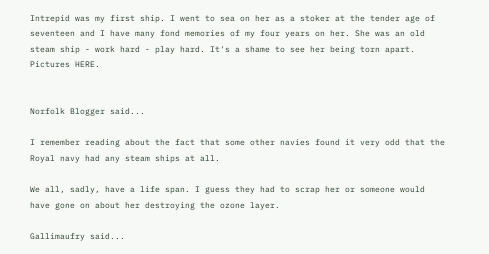Intrepid was my first ship. I went to sea on her as a stoker at the tender age of seventeen and I have many fond memories of my four years on her. She was an old steam ship - work hard - play hard. It's a shame to see her being torn apart. Pictures HERE.


Norfolk Blogger said...

I remember reading about the fact that some other navies found it very odd that the Royal navy had any steam ships at all.

We all, sadly, have a life span. I guess they had to scrap her or someone would have gone on about her destroying the ozone layer.

Gallimaufry said...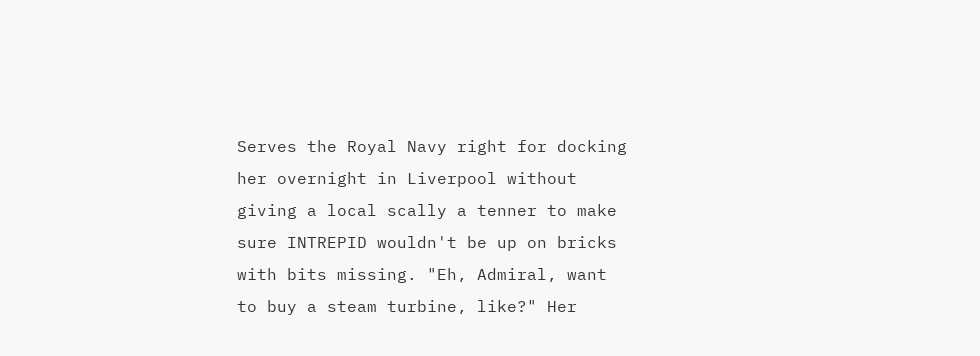Serves the Royal Navy right for docking her overnight in Liverpool without giving a local scally a tenner to make sure INTREPID wouldn't be up on bricks with bits missing. "Eh, Admiral, want to buy a steam turbine, like?" Her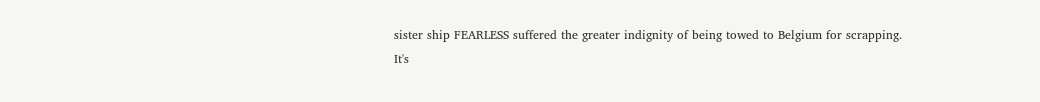sister ship FEARLESS suffered the greater indignity of being towed to Belgium for scrapping.
It's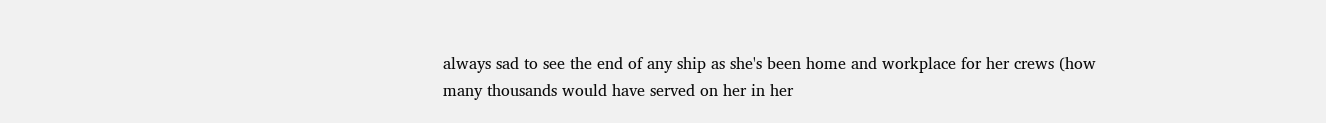always sad to see the end of any ship as she's been home and workplace for her crews (how many thousands would have served on her in her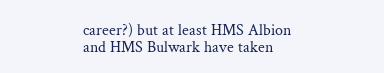career?) but at least HMS Albion and HMS Bulwark have taken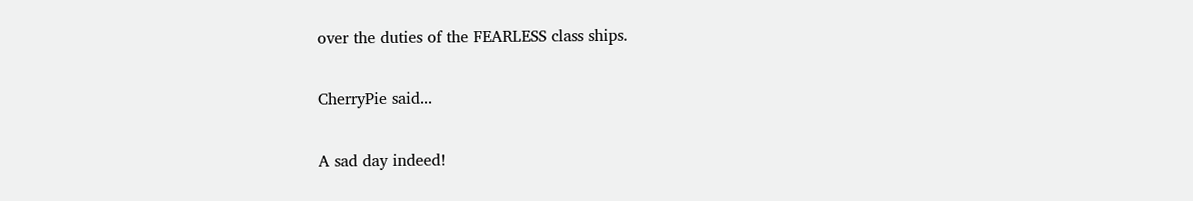over the duties of the FEARLESS class ships.

CherryPie said...

A sad day indeed!